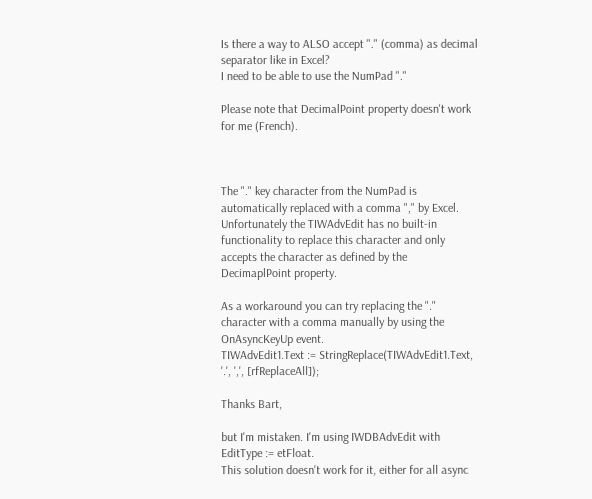Is there a way to ALSO accept "." (comma) as decimal separator like in Excel?
I need to be able to use the NumPad "."

Please note that DecimalPoint property doesn't work for me (French).



The "." key character from the NumPad is automatically replaced with a comma "," by Excel.
Unfortunately the TIWAdvEdit has no built-in functionality to replace this character and only accepts the character as defined by the DecimaplPoint property.

As a workaround you can try replacing the "." character with a comma manually by using the OnAsyncKeyUp event.
TIWAdvEdit1.Text := StringReplace(TIWAdvEdit1.Text, '.', ',', [rfReplaceAll]);

Thanks Bart,

but I'm mistaken. I'm using IWDBAdvEdit with EditType := etFloat.
This solution doesn't work for it, either for all async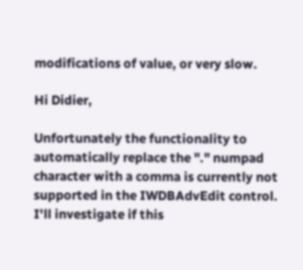modifications of value, or very slow.

Hi Didier,

Unfortunately the functionality to automatically replace the "." numpad character with a comma is currently not supported in the IWDBAdvEdit control.
I'll investigate if this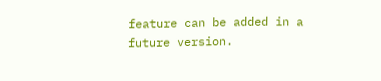feature can be added in a future version.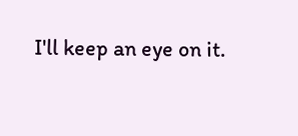I'll keep an eye on it.